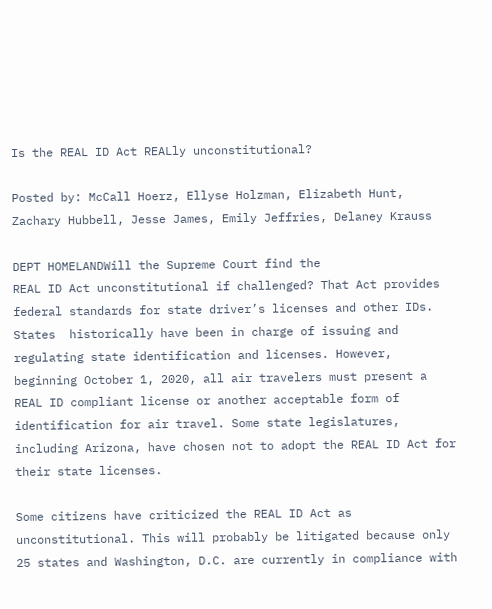Is the REAL ID Act REALly unconstitutional?

Posted by: McCall Hoerz, Ellyse Holzman, Elizabeth Hunt, Zachary Hubbell, Jesse James, Emily Jeffries, Delaney Krauss

DEPT HOMELANDWill the Supreme Court find the
REAL ID Act unconstitutional if challenged? That Act provides federal standards for state driver’s licenses and other IDs. States  historically have been in charge of issuing and regulating state identification and licenses. However, beginning October 1, 2020, all air travelers must present a REAL ID compliant license or another acceptable form of identification for air travel. Some state legislatures, including Arizona, have chosen not to adopt the REAL ID Act for their state licenses.

Some citizens have criticized the REAL ID Act as unconstitutional. This will probably be litigated because only 25 states and Washington, D.C. are currently in compliance with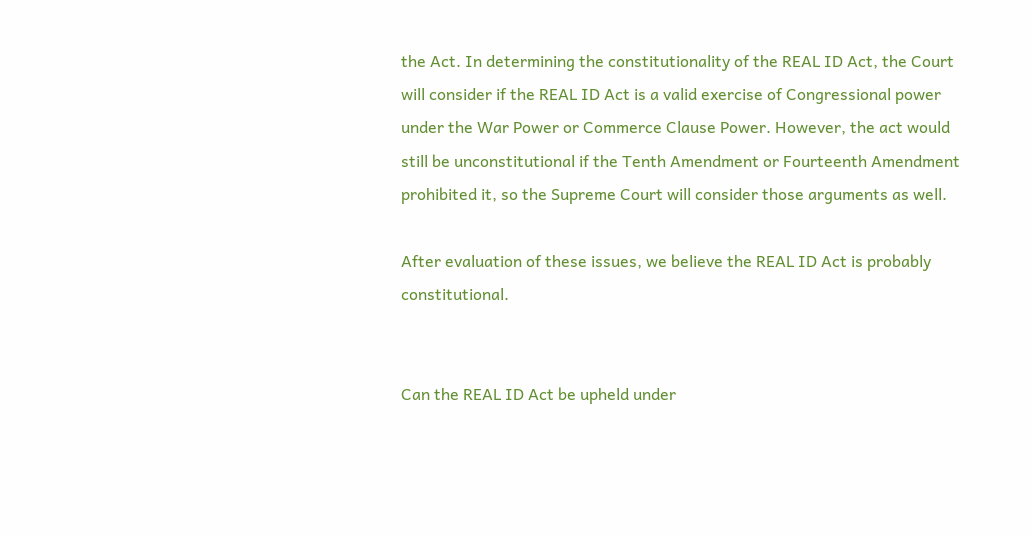the Act. In determining the constitutionality of the REAL ID Act, the Court will consider if the REAL ID Act is a valid exercise of Congressional power under the War Power or Commerce Clause Power. However, the act would still be unconstitutional if the Tenth Amendment or Fourteenth Amendment prohibited it, so the Supreme Court will consider those arguments as well.

After evaluation of these issues, we believe the REAL ID Act is probably constitutional.


Can the REAL ID Act be upheld under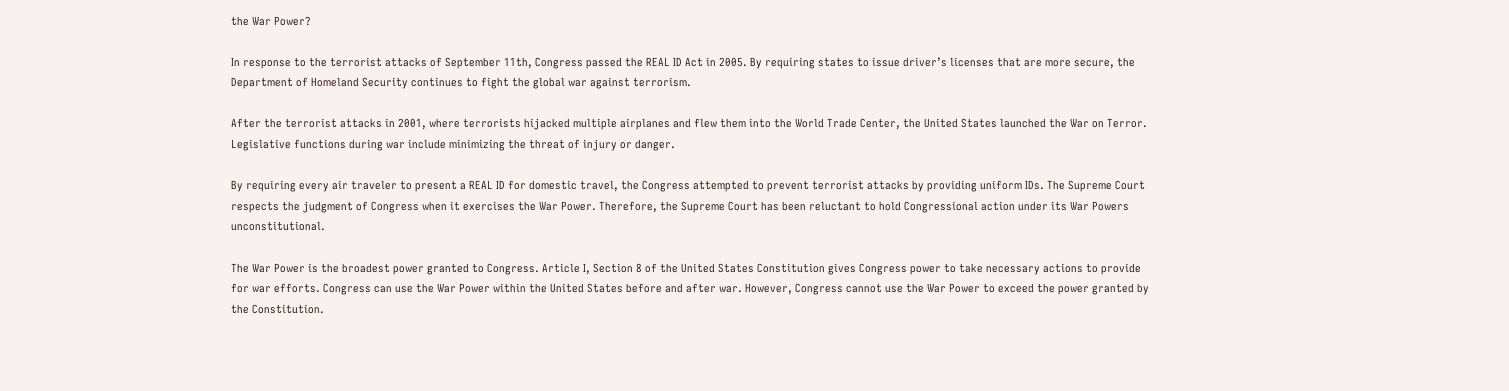the War Power?

In response to the terrorist attacks of September 11th, Congress passed the REAL ID Act in 2005. By requiring states to issue driver’s licenses that are more secure, the Department of Homeland Security continues to fight the global war against terrorism.

After the terrorist attacks in 2001, where terrorists hijacked multiple airplanes and flew them into the World Trade Center, the United States launched the War on Terror. Legislative functions during war include minimizing the threat of injury or danger.

By requiring every air traveler to present a REAL ID for domestic travel, the Congress attempted to prevent terrorist attacks by providing uniform IDs. The Supreme Court respects the judgment of Congress when it exercises the War Power. Therefore, the Supreme Court has been reluctant to hold Congressional action under its War Powers unconstitutional.

The War Power is the broadest power granted to Congress. Article I, Section 8 of the United States Constitution gives Congress power to take necessary actions to provide for war efforts. Congress can use the War Power within the United States before and after war. However, Congress cannot use the War Power to exceed the power granted by the Constitution.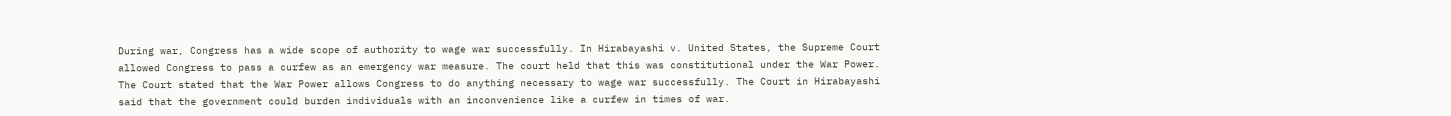During war, Congress has a wide scope of authority to wage war successfully. In Hirabayashi v. United States, the Supreme Court allowed Congress to pass a curfew as an emergency war measure. The court held that this was constitutional under the War Power. The Court stated that the War Power allows Congress to do anything necessary to wage war successfully. The Court in Hirabayashi said that the government could burden individuals with an inconvenience like a curfew in times of war.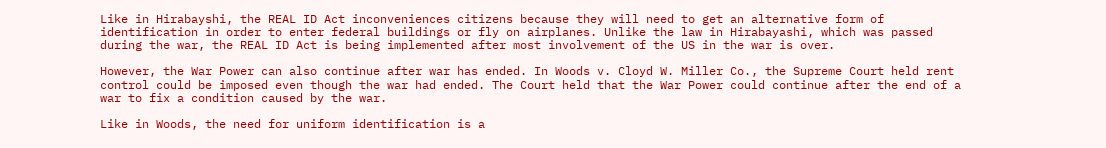Like in Hirabayshi, the REAL ID Act inconveniences citizens because they will need to get an alternative form of identification in order to enter federal buildings or fly on airplanes. Unlike the law in Hirabayashi, which was passed during the war, the REAL ID Act is being implemented after most involvement of the US in the war is over.

However, the War Power can also continue after war has ended. In Woods v. Cloyd W. Miller Co., the Supreme Court held rent control could be imposed even though the war had ended. The Court held that the War Power could continue after the end of a war to fix a condition caused by the war.

Like in Woods, the need for uniform identification is a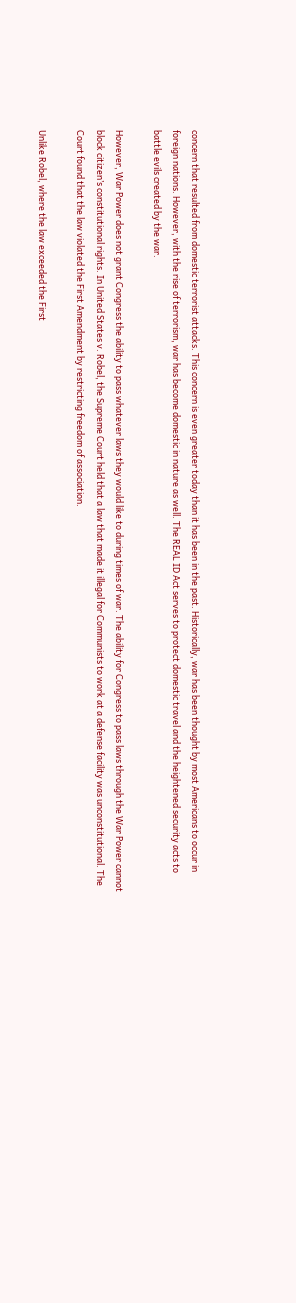concern that resulted from domestic terrorist attacks. This concern is even greater today than it has been in the past. Historically, war has been thought by most Americans to occur in foreign nations. However, with the rise of terrorism, war has become domestic in nature as well. The REAL ID Act serves to protect domestic travel and the heightened security acts to battle evils created by the war.

However, War Power does not grant Congress the ability to pass whatever laws they would like to during times of war. The ability for Congress to pass laws through the War Power cannot block citizen’s constitutional rights. In United States v. Robel, the Supreme Court held that a law that made it illegal for Communists to work at a defense facility was unconstitutional. The Court found that the law violated the First Amendment by restricting freedom of association.

Unlike Robel, where the law exceeded the First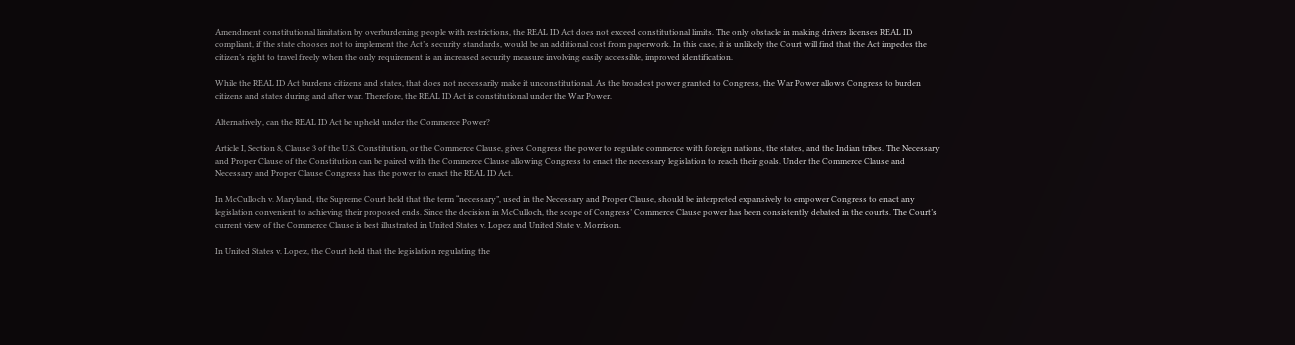Amendment constitutional limitation by overburdening people with restrictions, the REAL ID Act does not exceed constitutional limits. The only obstacle in making drivers licenses REAL ID compliant, if the state chooses not to implement the Act’s security standards, would be an additional cost from paperwork. In this case, it is unlikely the Court will find that the Act impedes the citizen’s right to travel freely when the only requirement is an increased security measure involving easily accessible, improved identification.

While the REAL ID Act burdens citizens and states, that does not necessarily make it unconstitutional. As the broadest power granted to Congress, the War Power allows Congress to burden citizens and states during and after war. Therefore, the REAL ID Act is constitutional under the War Power.

Alternatively, can the REAL ID Act be upheld under the Commerce Power?

Article I, Section 8, Clause 3 of the U.S. Constitution, or the Commerce Clause, gives Congress the power to regulate commerce with foreign nations, the states, and the Indian tribes. The Necessary and Proper Clause of the Constitution can be paired with the Commerce Clause allowing Congress to enact the necessary legislation to reach their goals. Under the Commerce Clause and Necessary and Proper Clause Congress has the power to enact the REAL ID Act.

In McCulloch v. Maryland, the Supreme Court held that the term “necessary”, used in the Necessary and Proper Clause, should be interpreted expansively to empower Congress to enact any legislation convenient to achieving their proposed ends. Since the decision in McCulloch, the scope of Congress’ Commerce Clause power has been consistently debated in the courts. The Court’s current view of the Commerce Clause is best illustrated in United States v. Lopez and United State v. Morrison.

In United States v. Lopez, the Court held that the legislation regulating the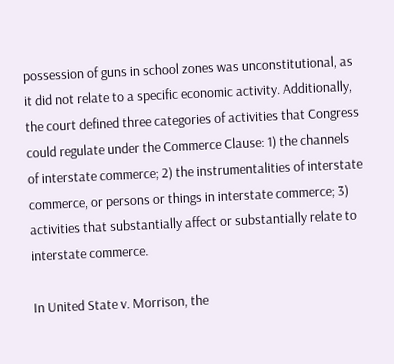possession of guns in school zones was unconstitutional, as it did not relate to a specific economic activity. Additionally, the court defined three categories of activities that Congress could regulate under the Commerce Clause: 1) the channels of interstate commerce; 2) the instrumentalities of interstate commerce, or persons or things in interstate commerce; 3) activities that substantially affect or substantially relate to interstate commerce.

In United State v. Morrison, the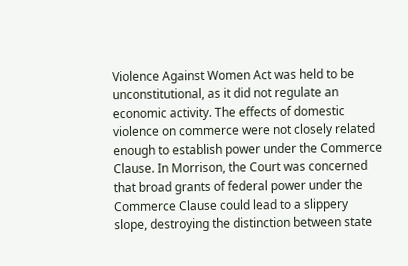Violence Against Women Act was held to be unconstitutional, as it did not regulate an economic activity. The effects of domestic violence on commerce were not closely related enough to establish power under the Commerce Clause. In Morrison, the Court was concerned that broad grants of federal power under the Commerce Clause could lead to a slippery slope, destroying the distinction between state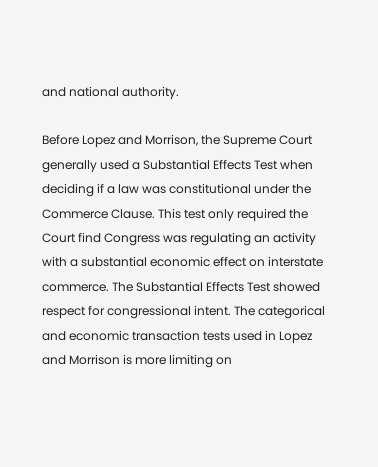and national authority.

Before Lopez and Morrison, the Supreme Court generally used a Substantial Effects Test when deciding if a law was constitutional under the Commerce Clause. This test only required the Court find Congress was regulating an activity with a substantial economic effect on interstate commerce. The Substantial Effects Test showed respect for congressional intent. The categorical and economic transaction tests used in Lopez and Morrison is more limiting on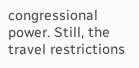congressional power. Still, the travel restrictions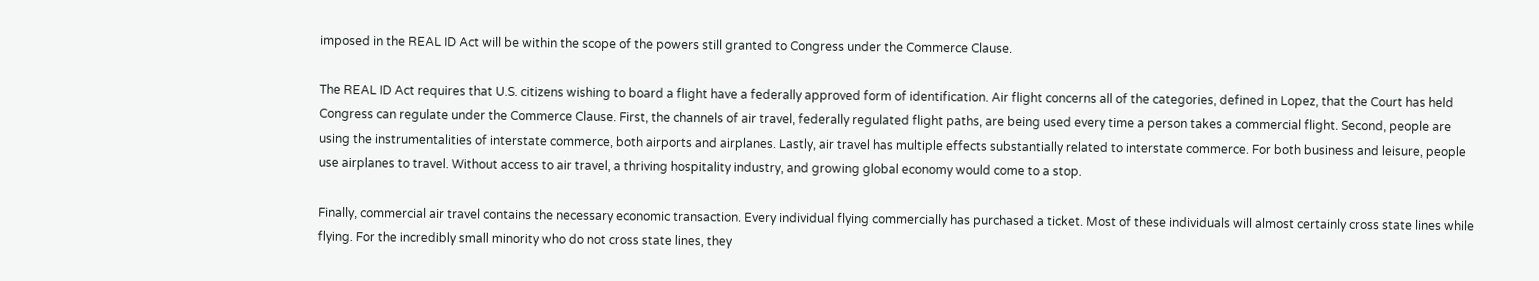imposed in the REAL ID Act will be within the scope of the powers still granted to Congress under the Commerce Clause.

The REAL ID Act requires that U.S. citizens wishing to board a flight have a federally approved form of identification. Air flight concerns all of the categories, defined in Lopez, that the Court has held Congress can regulate under the Commerce Clause. First, the channels of air travel, federally regulated flight paths, are being used every time a person takes a commercial flight. Second, people are using the instrumentalities of interstate commerce, both airports and airplanes. Lastly, air travel has multiple effects substantially related to interstate commerce. For both business and leisure, people use airplanes to travel. Without access to air travel, a thriving hospitality industry, and growing global economy would come to a stop.

Finally, commercial air travel contains the necessary economic transaction. Every individual flying commercially has purchased a ticket. Most of these individuals will almost certainly cross state lines while flying. For the incredibly small minority who do not cross state lines, they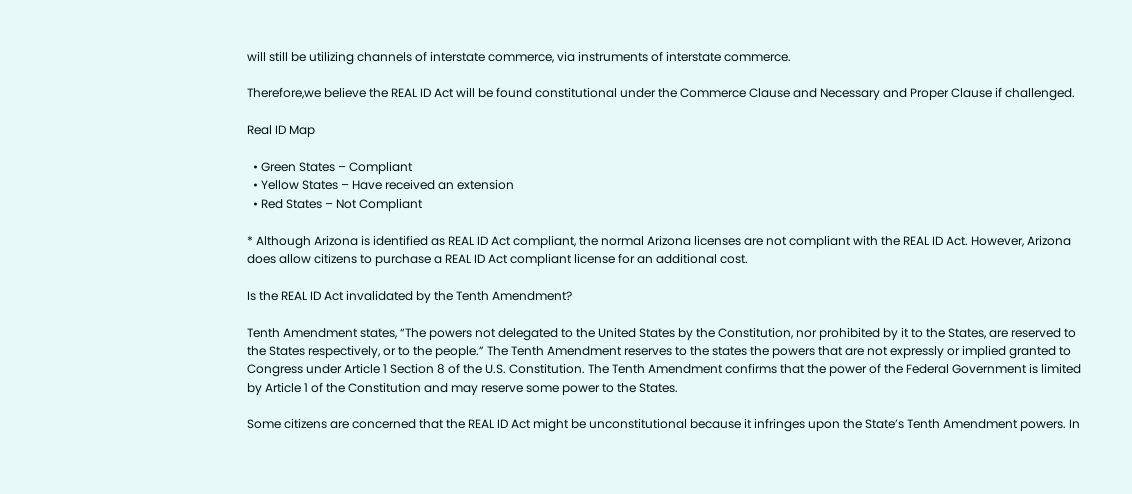will still be utilizing channels of interstate commerce, via instruments of interstate commerce.

Therefore,we believe the REAL ID Act will be found constitutional under the Commerce Clause and Necessary and Proper Clause if challenged.

Real ID Map

  • Green States – Compliant
  • Yellow States – Have received an extension
  • Red States – Not Compliant

* Although Arizona is identified as REAL ID Act compliant, the normal Arizona licenses are not compliant with the REAL ID Act. However, Arizona does allow citizens to purchase a REAL ID Act compliant license for an additional cost.

Is the REAL ID Act invalidated by the Tenth Amendment?

Tenth Amendment states, “The powers not delegated to the United States by the Constitution, nor prohibited by it to the States, are reserved to the States respectively, or to the people.” The Tenth Amendment reserves to the states the powers that are not expressly or implied granted to Congress under Article 1 Section 8 of the U.S. Constitution. The Tenth Amendment confirms that the power of the Federal Government is limited by Article 1 of the Constitution and may reserve some power to the States.

Some citizens are concerned that the REAL ID Act might be unconstitutional because it infringes upon the State’s Tenth Amendment powers. In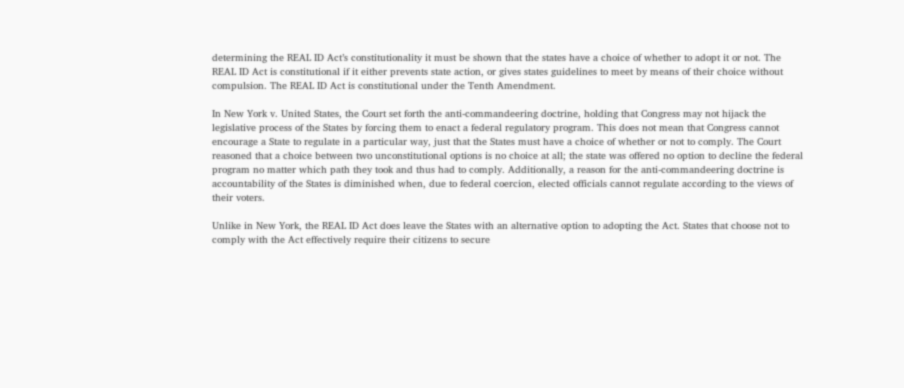determining the REAL ID Act’s constitutionality it must be shown that the states have a choice of whether to adopt it or not. The REAL ID Act is constitutional if it either prevents state action, or gives states guidelines to meet by means of their choice without compulsion. The REAL ID Act is constitutional under the Tenth Amendment.

In New York v. United States, the Court set forth the anti-commandeering doctrine, holding that Congress may not hijack the legislative process of the States by forcing them to enact a federal regulatory program. This does not mean that Congress cannot encourage a State to regulate in a particular way, just that the States must have a choice of whether or not to comply. The Court reasoned that a choice between two unconstitutional options is no choice at all; the state was offered no option to decline the federal program no matter which path they took and thus had to comply. Additionally, a reason for the anti-commandeering doctrine is accountability of the States is diminished when, due to federal coercion, elected officials cannot regulate according to the views of their voters.

Unlike in New York, the REAL ID Act does leave the States with an alternative option to adopting the Act. States that choose not to comply with the Act effectively require their citizens to secure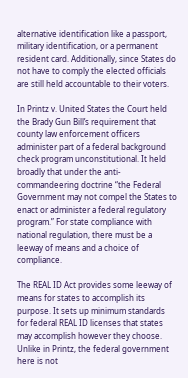alternative identification like a passport, military identification, or a permanent resident card. Additionally, since States do not have to comply the elected officials are still held accountable to their voters.

In Printz v. United States the Court held the Brady Gun Bill’s requirement that county law enforcement officers administer part of a federal background check program unconstitutional. It held broadly that under the anti-commandeering doctrine “the Federal Government may not compel the States to enact or administer a federal regulatory program.” For state compliance with national regulation, there must be a leeway of means and a choice of compliance.

The REAL ID Act provides some leeway of means for states to accomplish its purpose. It sets up minimum standards for federal REAL ID licenses that states may accomplish however they choose. Unlike in Printz, the federal government here is not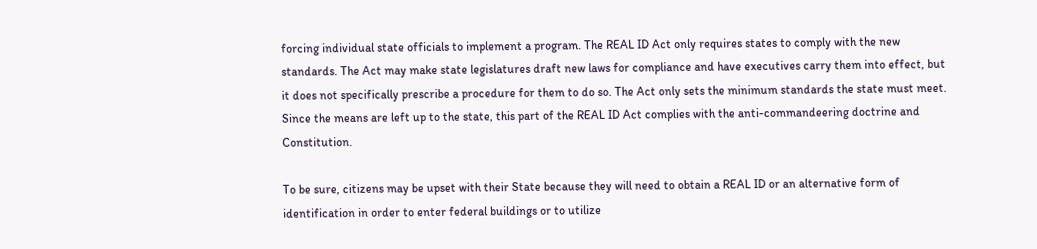forcing individual state officials to implement a program. The REAL ID Act only requires states to comply with the new standards. The Act may make state legislatures draft new laws for compliance and have executives carry them into effect, but it does not specifically prescribe a procedure for them to do so. The Act only sets the minimum standards the state must meet. Since the means are left up to the state, this part of the REAL ID Act complies with the anti-commandeering doctrine and Constitution.

To be sure, citizens may be upset with their State because they will need to obtain a REAL ID or an alternative form of identification in order to enter federal buildings or to utilize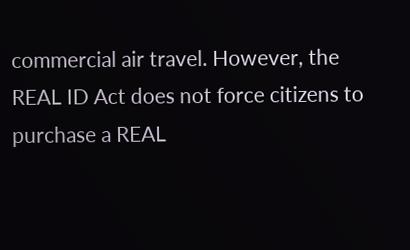commercial air travel. However, the REAL ID Act does not force citizens to purchase a REAL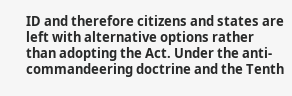ID and therefore citizens and states are left with alternative options rather than adopting the Act. Under the anti-commandeering doctrine and the Tenth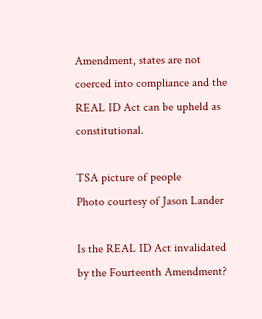Amendment, states are not coerced into compliance and the REAL ID Act can be upheld as constitutional.

TSA picture of people
Photo courtesy of Jason Lander

Is the REAL ID Act invalidated by the Fourteenth Amendment?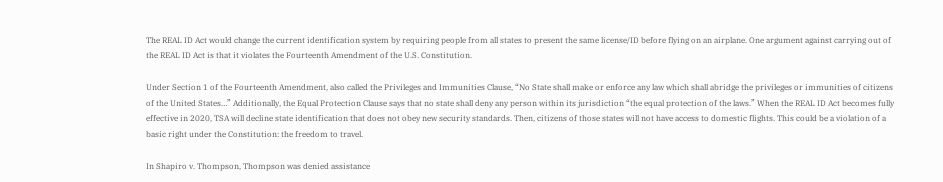The REAL ID Act would change the current identification system by requiring people from all states to present the same license/ID before flying on an airplane. One argument against carrying out of the REAL ID Act is that it violates the Fourteenth Amendment of the U.S. Constitution.

Under Section 1 of the Fourteenth Amendment, also called the Privileges and Immunities Clause, “No State shall make or enforce any law which shall abridge the privileges or immunities of citizens of the United States…” Additionally, the Equal Protection Clause says that no state shall deny any person within its jurisdiction “the equal protection of the laws.” When the REAL ID Act becomes fully effective in 2020, TSA will decline state identification that does not obey new security standards. Then, citizens of those states will not have access to domestic flights. This could be a violation of a basic right under the Constitution: the freedom to travel.

In Shapiro v. Thompson, Thompson was denied assistance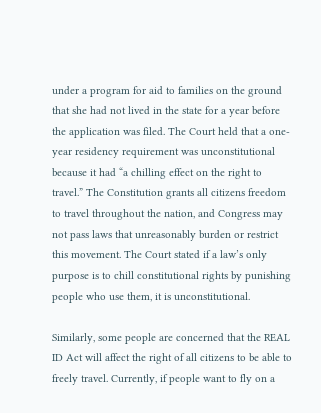under a program for aid to families on the ground that she had not lived in the state for a year before the application was filed. The Court held that a one-year residency requirement was unconstitutional because it had “a chilling effect on the right to travel.” The Constitution grants all citizens freedom to travel throughout the nation, and Congress may not pass laws that unreasonably burden or restrict this movement. The Court stated if a law’s only purpose is to chill constitutional rights by punishing people who use them, it is unconstitutional.

Similarly, some people are concerned that the REAL ID Act will affect the right of all citizens to be able to freely travel. Currently, if people want to fly on a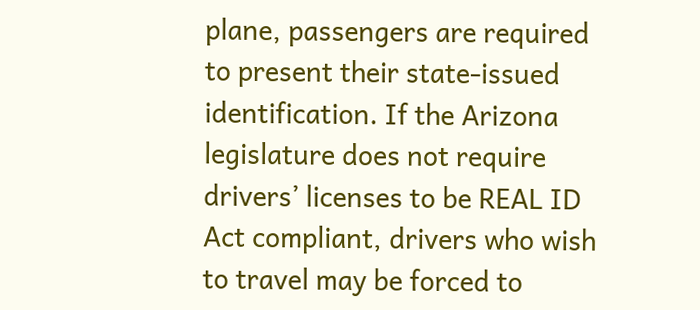plane, passengers are required to present their state-issued identification. If the Arizona legislature does not require drivers’ licenses to be REAL ID Act compliant, drivers who wish to travel may be forced to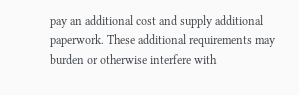pay an additional cost and supply additional paperwork. These additional requirements may burden or otherwise interfere with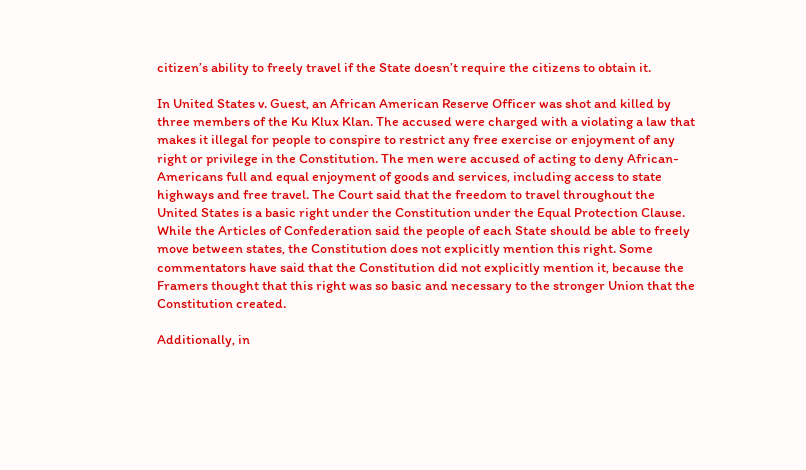citizen’s ability to freely travel if the State doesn’t require the citizens to obtain it.

In United States v. Guest, an African American Reserve Officer was shot and killed by three members of the Ku Klux Klan. The accused were charged with a violating a law that makes it illegal for people to conspire to restrict any free exercise or enjoyment of any right or privilege in the Constitution. The men were accused of acting to deny African-Americans full and equal enjoyment of goods and services, including access to state highways and free travel. The Court said that the freedom to travel throughout the United States is a basic right under the Constitution under the Equal Protection Clause. While the Articles of Confederation said the people of each State should be able to freely move between states, the Constitution does not explicitly mention this right. Some commentators have said that the Constitution did not explicitly mention it, because the Framers thought that this right was so basic and necessary to the stronger Union that the Constitution created.

Additionally, in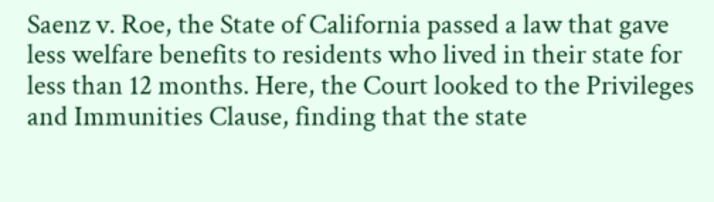Saenz v. Roe, the State of California passed a law that gave less welfare benefits to residents who lived in their state for less than 12 months. Here, the Court looked to the Privileges and Immunities Clause, finding that the state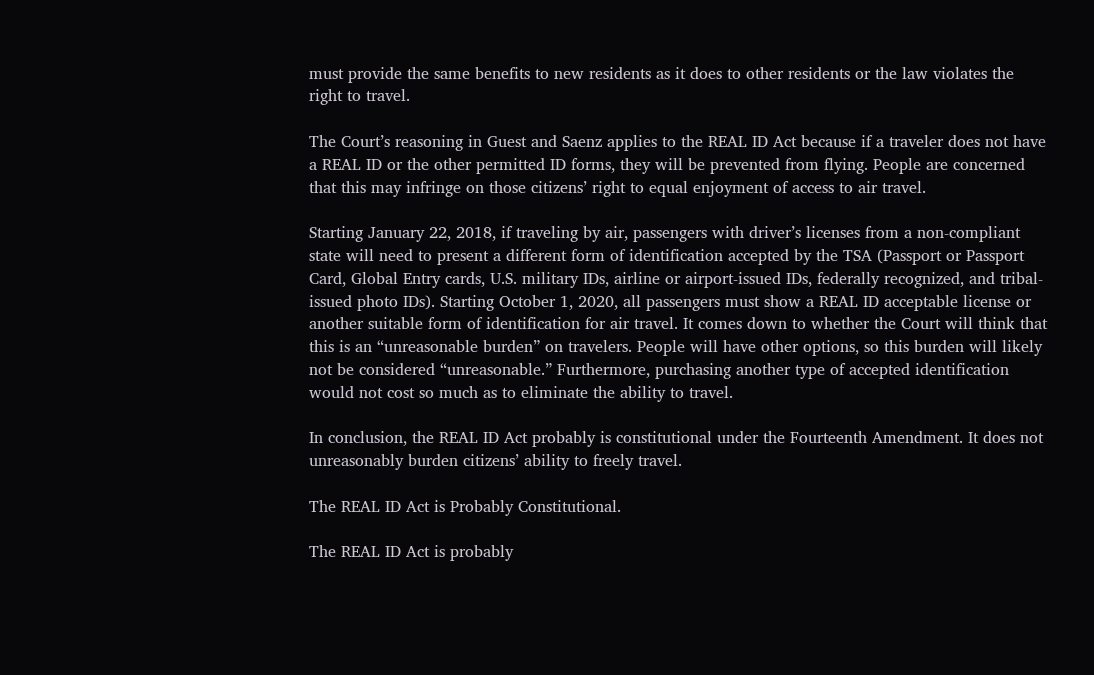must provide the same benefits to new residents as it does to other residents or the law violates the right to travel.

The Court’s reasoning in Guest and Saenz applies to the REAL ID Act because if a traveler does not have a REAL ID or the other permitted ID forms, they will be prevented from flying. People are concerned that this may infringe on those citizens’ right to equal enjoyment of access to air travel.

Starting January 22, 2018, if traveling by air, passengers with driver’s licenses from a non-compliant state will need to present a different form of identification accepted by the TSA (Passport or Passport Card, Global Entry cards, U.S. military IDs, airline or airport-issued IDs, federally recognized, and tribal-issued photo IDs). Starting October 1, 2020, all passengers must show a REAL ID acceptable license or another suitable form of identification for air travel. It comes down to whether the Court will think that this is an “unreasonable burden” on travelers. People will have other options, so this burden will likely not be considered “unreasonable.” Furthermore, purchasing another type of accepted identification would not cost so much as to eliminate the ability to travel.

In conclusion, the REAL ID Act probably is constitutional under the Fourteenth Amendment. It does not unreasonably burden citizens’ ability to freely travel.

The REAL ID Act is Probably Constitutional.

The REAL ID Act is probably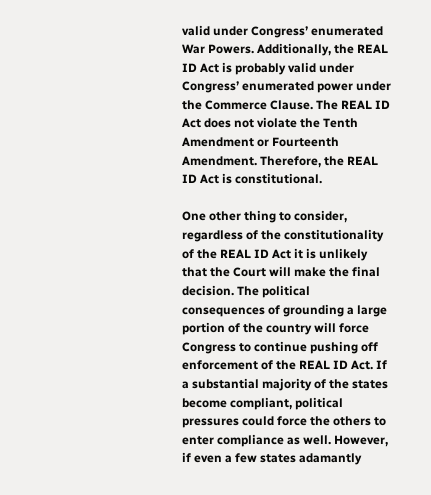valid under Congress’ enumerated War Powers. Additionally, the REAL ID Act is probably valid under Congress’ enumerated power under the Commerce Clause. The REAL ID Act does not violate the Tenth Amendment or Fourteenth Amendment. Therefore, the REAL ID Act is constitutional.

One other thing to consider, regardless of the constitutionality of the REAL ID Act it is unlikely that the Court will make the final decision. The political consequences of grounding a large portion of the country will force Congress to continue pushing off enforcement of the REAL ID Act. If a substantial majority of the states become compliant, political pressures could force the others to enter compliance as well. However, if even a few states adamantly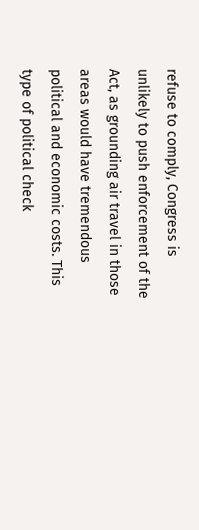refuse to comply, Congress is unlikely to push enforcement of the Act, as grounding air travel in those areas would have tremendous political and economic costs. This type of political check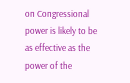on Congressional power is likely to be as effective as the power of the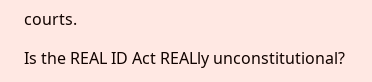courts.

Is the REAL ID Act REALly unconstitutional?